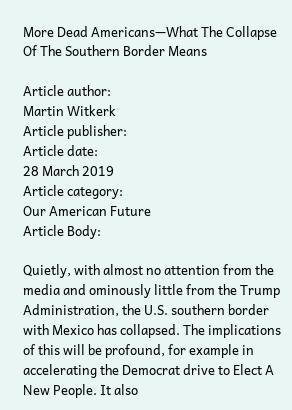More Dead Americans—What The Collapse Of The Southern Border Means

Article author:
Martin Witkerk
Article publisher:
Article date:
28 March 2019
Article category:
Our American Future
Article Body:

Quietly, with almost no attention from the media and ominously little from the Trump Administration, the U.S. southern border with Mexico has collapsed. The implications of this will be profound, for example in accelerating the Democrat drive to Elect A New People. It also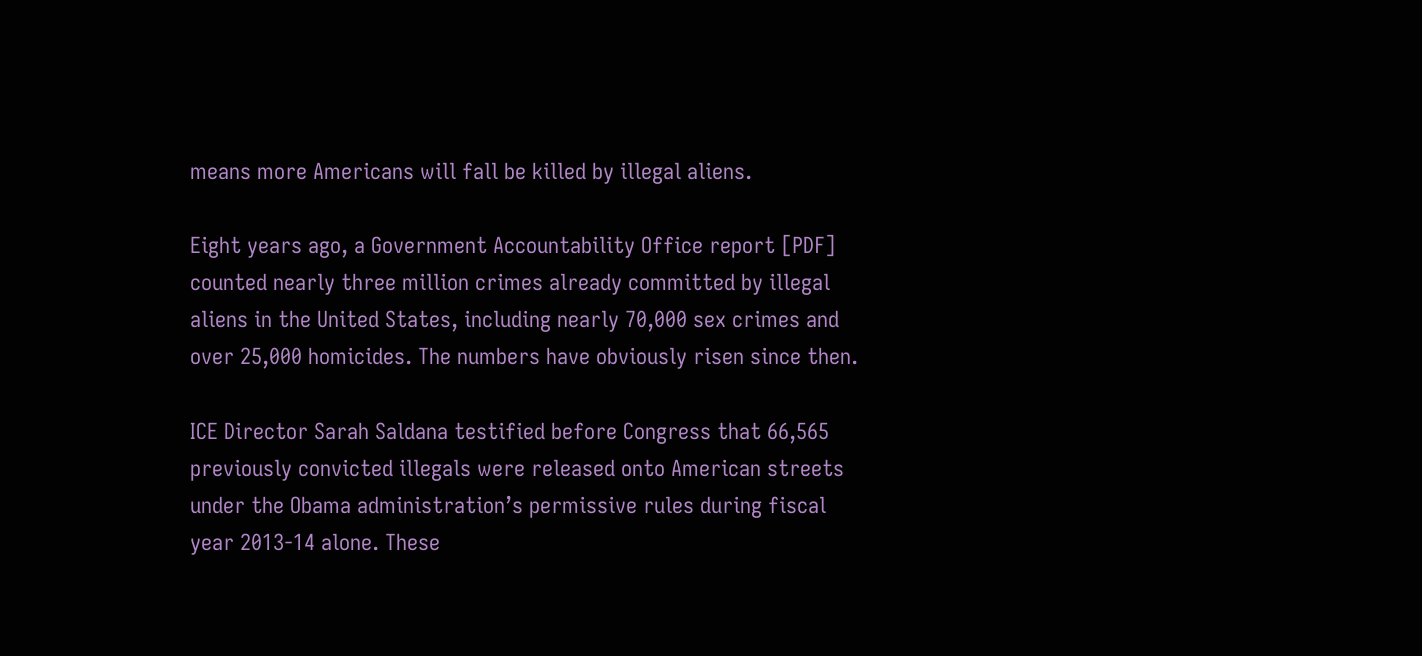means more Americans will fall be killed by illegal aliens.

Eight years ago, a Government Accountability Office report [PDF] counted nearly three million crimes already committed by illegal aliens in the United States, including nearly 70,000 sex crimes and over 25,000 homicides. The numbers have obviously risen since then.

ICE Director Sarah Saldana testified before Congress that 66,565 previously convicted illegals were released onto American streets under the Obama administration’s permissive rules during fiscal year 2013-14 alone. These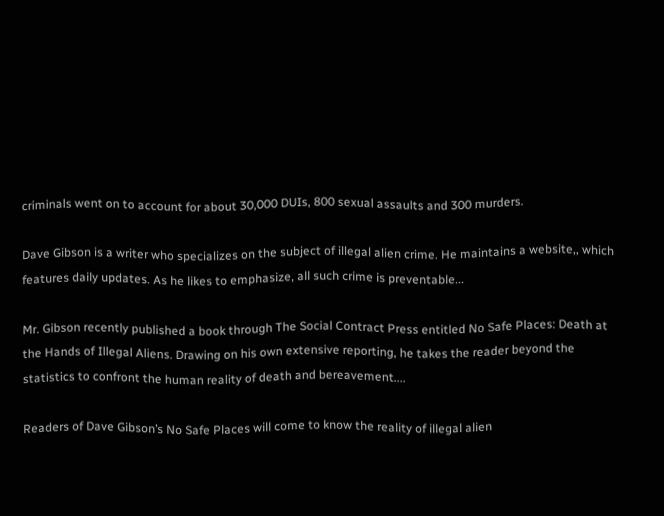criminals went on to account for about 30,000 DUIs, 800 sexual assaults and 300 murders.

Dave Gibson is a writer who specializes on the subject of illegal alien crime. He maintains a website,, which features daily updates. As he likes to emphasize, all such crime is preventable...

Mr. Gibson recently published a book through The Social Contract Press entitled No Safe Places: Death at the Hands of Illegal Aliens. Drawing on his own extensive reporting, he takes the reader beyond the statistics to confront the human reality of death and bereavement....

Readers of Dave Gibson’s No Safe Places will come to know the reality of illegal alien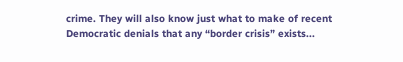crime. They will also know just what to make of recent Democratic denials that any “border crisis” exists...